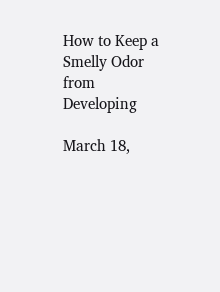How to Keep a Smelly Odor from Developing

March 18,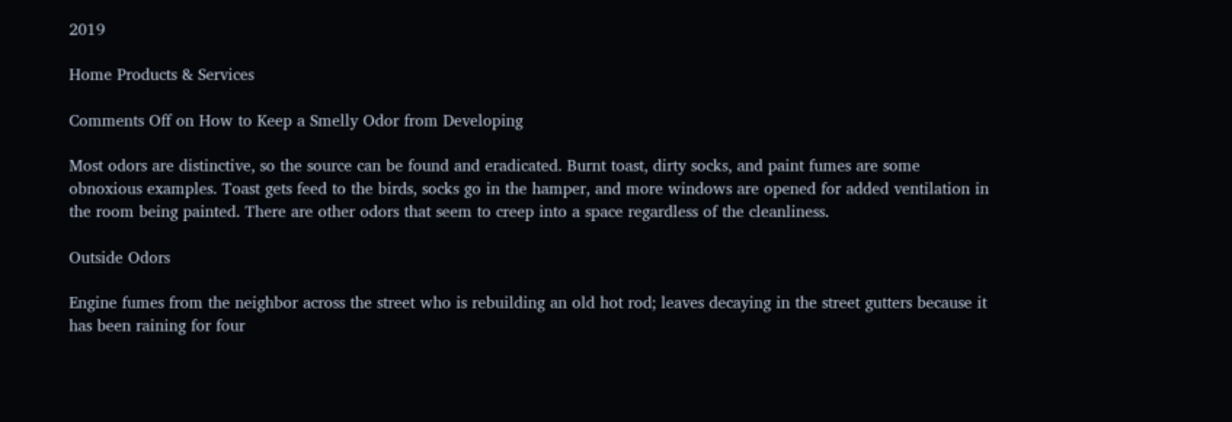2019

Home Products & Services

Comments Off on How to Keep a Smelly Odor from Developing

Most odors are distinctive, so the source can be found and eradicated. Burnt toast, dirty socks, and paint fumes are some obnoxious examples. Toast gets feed to the birds, socks go in the hamper, and more windows are opened for added ventilation in the room being painted. There are other odors that seem to creep into a space regardless of the cleanliness.

Outside Odors

Engine fumes from the neighbor across the street who is rebuilding an old hot rod; leaves decaying in the street gutters because it has been raining for four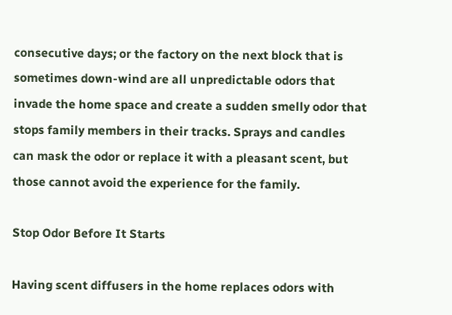consecutive days; or the factory on the next block that is sometimes down-wind are all unpredictable odors that invade the home space and create a sudden smelly odor that stops family members in their tracks. Sprays and candles can mask the odor or replace it with a pleasant scent, but those cannot avoid the experience for the family.

Stop Odor Before It Starts

Having scent diffusers in the home replaces odors with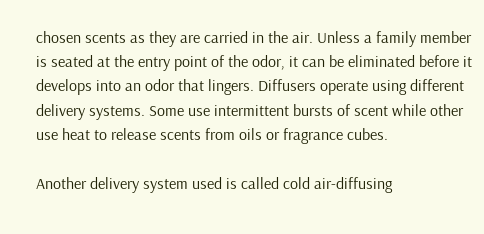chosen scents as they are carried in the air. Unless a family member is seated at the entry point of the odor, it can be eliminated before it develops into an odor that lingers. Diffusers operate using different delivery systems. Some use intermittent bursts of scent while other use heat to release scents from oils or fragrance cubes.

Another delivery system used is called cold air-diffusing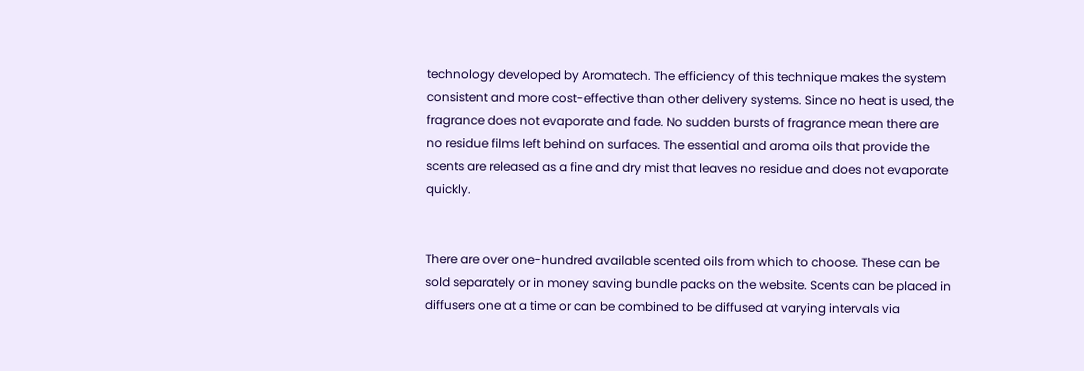technology developed by Aromatech. The efficiency of this technique makes the system consistent and more cost-effective than other delivery systems. Since no heat is used, the fragrance does not evaporate and fade. No sudden bursts of fragrance mean there are no residue films left behind on surfaces. The essential and aroma oils that provide the scents are released as a fine and dry mist that leaves no residue and does not evaporate quickly.


There are over one-hundred available scented oils from which to choose. These can be sold separately or in money saving bundle packs on the website. Scents can be placed in diffusers one at a time or can be combined to be diffused at varying intervals via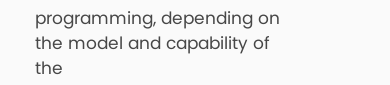programming, depending on the model and capability of the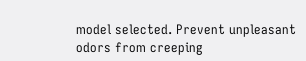model selected. Prevent unpleasant odors from creeping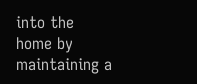into the home by maintaining a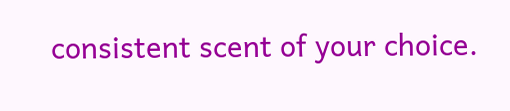consistent scent of your choice.